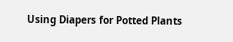Using Diapers for Potted Plants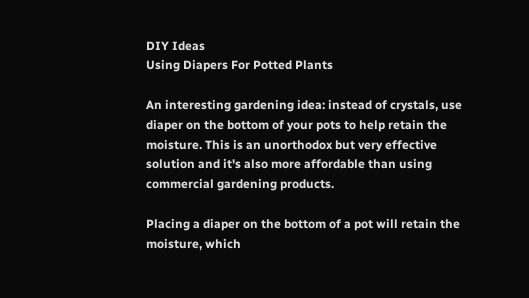DIY Ideas
Using Diapers For Potted Plants

An interesting gardening idea: instead of crystals, use diaper on the bottom of your pots to help retain the moisture. This is an unorthodox but very effective solution and it's also more affordable than using commercial gardening products.

Placing a diaper on the bottom of a pot will retain the moisture, which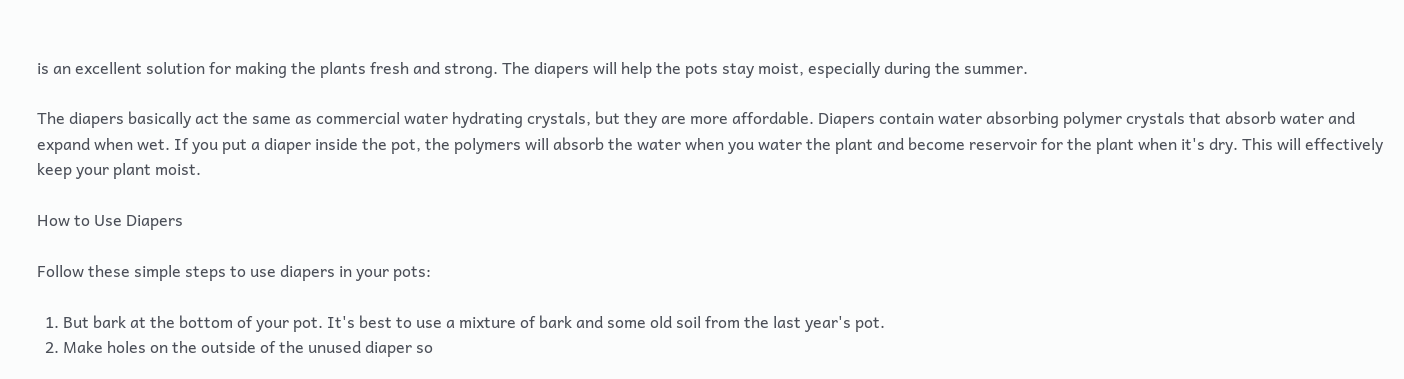is an excellent solution for making the plants fresh and strong. The diapers will help the pots stay moist, especially during the summer.

The diapers basically act the same as commercial water hydrating crystals, but they are more affordable. Diapers contain water absorbing polymer crystals that absorb water and expand when wet. If you put a diaper inside the pot, the polymers will absorb the water when you water the plant and become reservoir for the plant when it's dry. This will effectively keep your plant moist.

How to Use Diapers

Follow these simple steps to use diapers in your pots:

  1. But bark at the bottom of your pot. It's best to use a mixture of bark and some old soil from the last year's pot.
  2. Make holes on the outside of the unused diaper so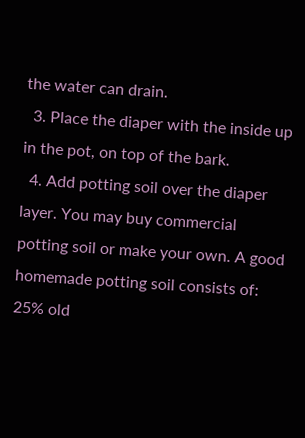the water can drain.
  3. Place the diaper with the inside up in the pot, on top of the bark.
  4. Add potting soil over the diaper layer. You may buy commercial potting soil or make your own. A good homemade potting soil consists of: 25% old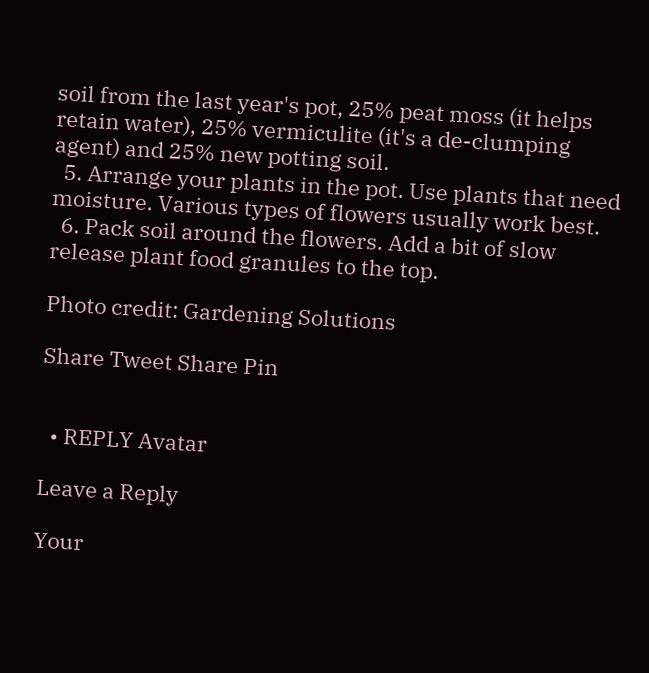soil from the last year's pot, 25% peat moss (it helps retain water), 25% vermiculite (it's a de-clumping agent) and 25% new potting soil.
  5. Arrange your plants in the pot. Use plants that need moisture. Various types of flowers usually work best.
  6. Pack soil around the flowers. Add a bit of slow release plant food granules to the top.

Photo credit: Gardening Solutions

Share Tweet Share Pin


  • REPLY Avatar

Leave a Reply

Your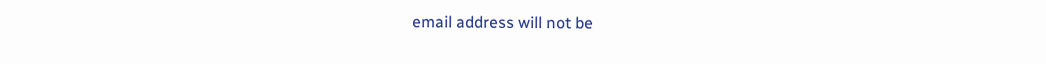email address will not be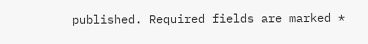published. Required fields are marked *